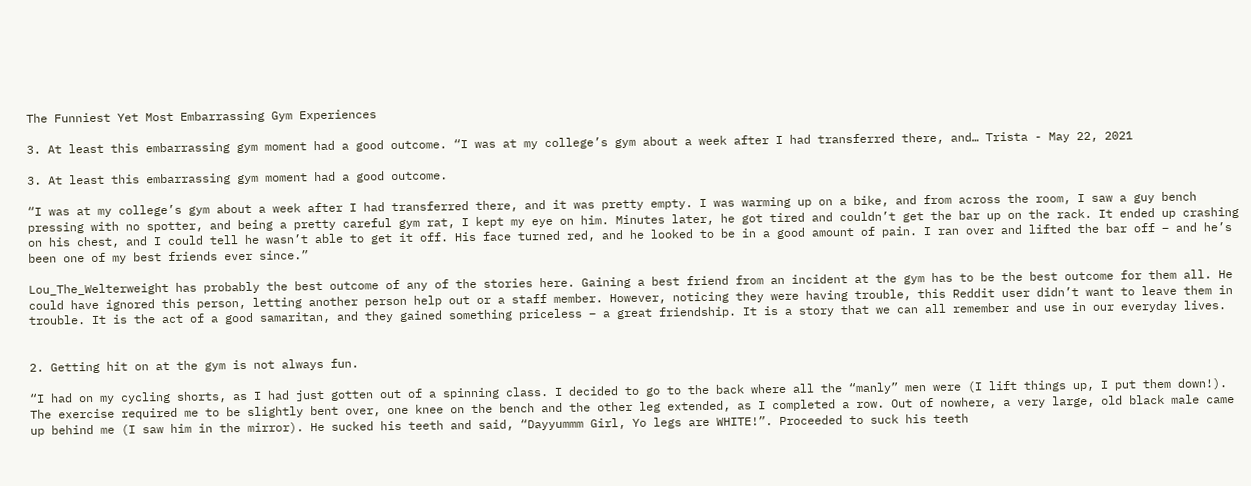The Funniest Yet Most Embarrassing Gym Experiences

3. At least this embarrassing gym moment had a good outcome. “I was at my college’s gym about a week after I had transferred there, and… Trista - May 22, 2021

3. At least this embarrassing gym moment had a good outcome.

“I was at my college’s gym about a week after I had transferred there, and it was pretty empty. I was warming up on a bike, and from across the room, I saw a guy bench pressing with no spotter, and being a pretty careful gym rat, I kept my eye on him. Minutes later, he got tired and couldn’t get the bar up on the rack. It ended up crashing on his chest, and I could tell he wasn’t able to get it off. His face turned red, and he looked to be in a good amount of pain. I ran over and lifted the bar off – and he’s been one of my best friends ever since.”

Lou_The_Welterweight has probably the best outcome of any of the stories here. Gaining a best friend from an incident at the gym has to be the best outcome for them all. He could have ignored this person, letting another person help out or a staff member. However, noticing they were having trouble, this Reddit user didn’t want to leave them in trouble. It is the act of a good samaritan, and they gained something priceless – a great friendship. It is a story that we can all remember and use in our everyday lives.


2. Getting hit on at the gym is not always fun.

“I had on my cycling shorts, as I had just gotten out of a spinning class. I decided to go to the back where all the “manly” men were (I lift things up, I put them down!). The exercise required me to be slightly bent over, one knee on the bench and the other leg extended, as I completed a row. Out of nowhere, a very large, old black male came up behind me (I saw him in the mirror). He sucked his teeth and said, “Dayyummm Girl, Yo legs are WHITE!”. Proceeded to suck his teeth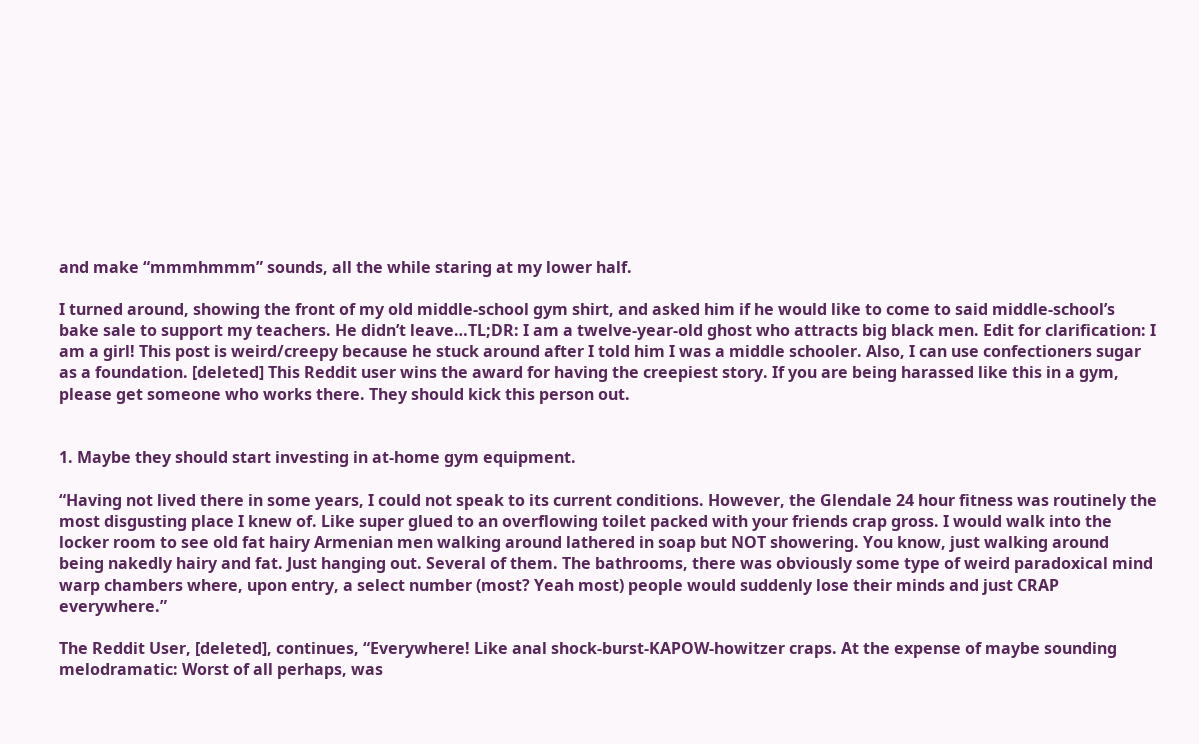and make “mmmhmmm” sounds, all the while staring at my lower half.

I turned around, showing the front of my old middle-school gym shirt, and asked him if he would like to come to said middle-school’s bake sale to support my teachers. He didn’t leave…TL;DR: I am a twelve-year-old ghost who attracts big black men. Edit for clarification: I am a girl! This post is weird/creepy because he stuck around after I told him I was a middle schooler. Also, I can use confectioners sugar as a foundation. [deleted] This Reddit user wins the award for having the creepiest story. If you are being harassed like this in a gym, please get someone who works there. They should kick this person out.


1. Maybe they should start investing in at-home gym equipment.

“Having not lived there in some years, I could not speak to its current conditions. However, the Glendale 24 hour fitness was routinely the most disgusting place I knew of. Like super glued to an overflowing toilet packed with your friends crap gross. I would walk into the locker room to see old fat hairy Armenian men walking around lathered in soap but NOT showering. You know, just walking around being nakedly hairy and fat. Just hanging out. Several of them. The bathrooms, there was obviously some type of weird paradoxical mind warp chambers where, upon entry, a select number (most? Yeah most) people would suddenly lose their minds and just CRAP everywhere.”

The Reddit User, [deleted], continues, “Everywhere! Like anal shock-burst-KAPOW-howitzer craps. At the expense of maybe sounding melodramatic: Worst of all perhaps, was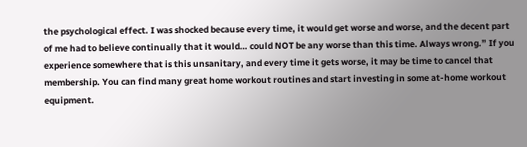the psychological effect. I was shocked because every time, it would get worse and worse, and the decent part of me had to believe continually that it would… could NOT be any worse than this time. Always wrong.” If you experience somewhere that is this unsanitary, and every time it gets worse, it may be time to cancel that membership. You can find many great home workout routines and start investing in some at-home workout equipment.